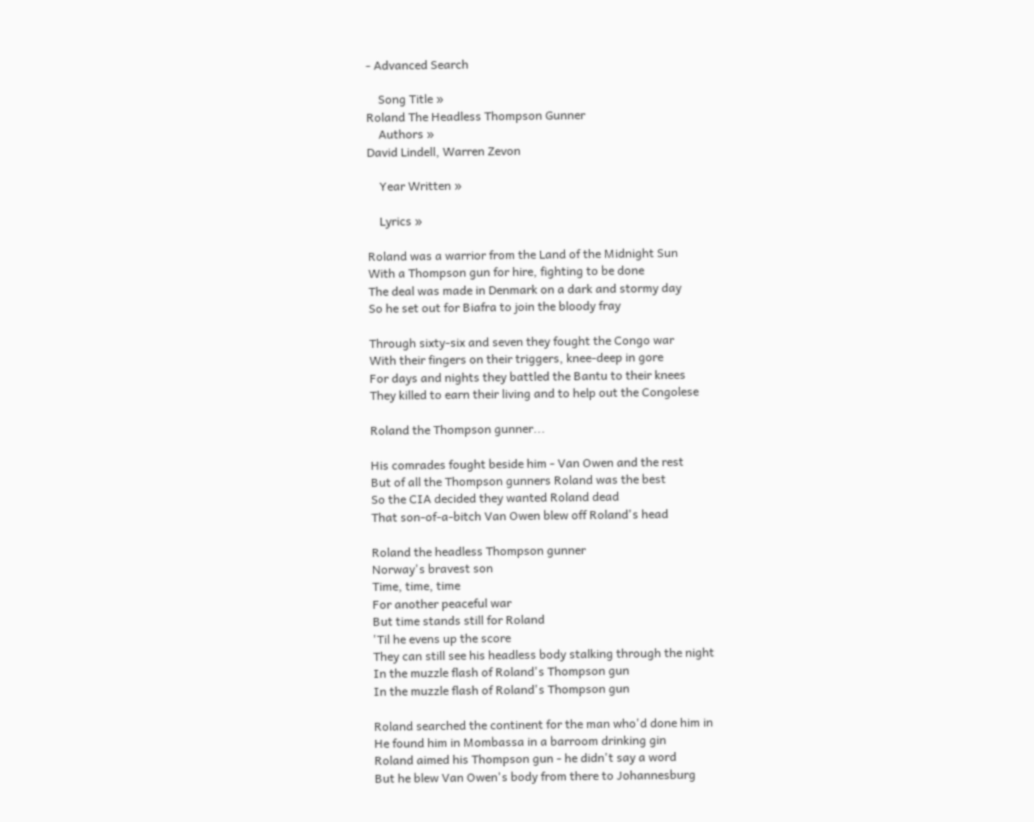- Advanced Search

    Song Title »
Roland The Headless Thompson Gunner
    Authors »
David Lindell, Warren Zevon

    Year Written »

    Lyrics »

Roland was a warrior from the Land of the Midnight Sun
With a Thompson gun for hire, fighting to be done
The deal was made in Denmark on a dark and stormy day
So he set out for Biafra to join the bloody fray

Through sixty-six and seven they fought the Congo war
With their fingers on their triggers, knee-deep in gore
For days and nights they battled the Bantu to their knees
They killed to earn their living and to help out the Congolese

Roland the Thompson gunner...

His comrades fought beside him - Van Owen and the rest
But of all the Thompson gunners Roland was the best
So the CIA decided they wanted Roland dead
That son-of-a-bitch Van Owen blew off Roland's head

Roland the headless Thompson gunner
Norway's bravest son
Time, time, time
For another peaceful war
But time stands still for Roland
'Til he evens up the score
They can still see his headless body stalking through the night
In the muzzle flash of Roland's Thompson gun
In the muzzle flash of Roland's Thompson gun

Roland searched the continent for the man who'd done him in
He found him in Mombassa in a barroom drinking gin
Roland aimed his Thompson gun - he didn't say a word
But he blew Van Owen's body from there to Johannesburg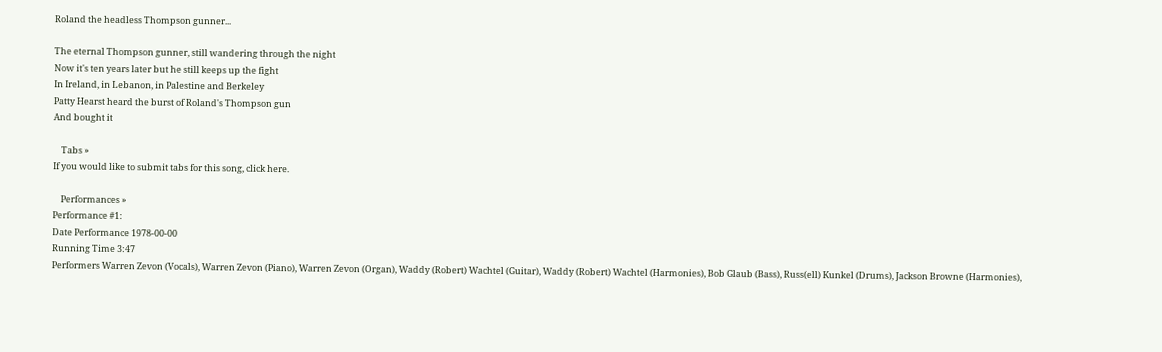Roland the headless Thompson gunner...

The eternal Thompson gunner, still wandering through the night
Now it's ten years later but he still keeps up the fight
In Ireland, in Lebanon, in Palestine and Berkeley
Patty Hearst heard the burst of Roland's Thompson gun
And bought it

    Tabs »
If you would like to submit tabs for this song, click here.

    Performances »
Performance #1:
Date Performance 1978-00-00
Running Time 3:47
Performers Warren Zevon (Vocals), Warren Zevon (Piano), Warren Zevon (Organ), Waddy (Robert) Wachtel (Guitar), Waddy (Robert) Wachtel (Harmonies), Bob Glaub (Bass), Russ(ell) Kunkel (Drums), Jackson Browne (Harmonies),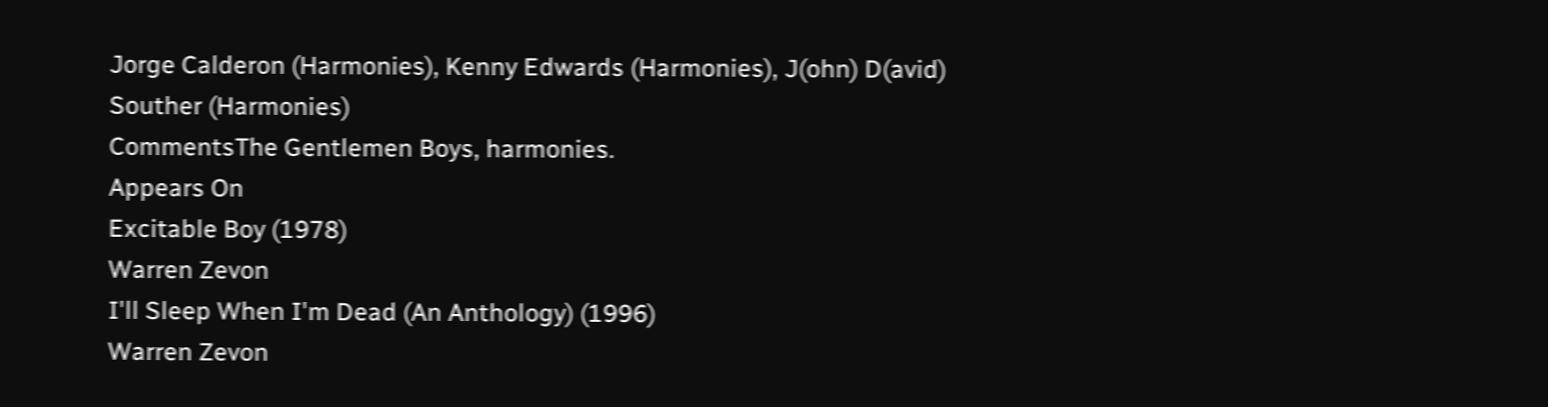Jorge Calderon (Harmonies), Kenny Edwards (Harmonies), J(ohn) D(avid) Souther (Harmonies)
CommentsThe Gentlemen Boys, harmonies.
Appears On
Excitable Boy (1978)
Warren Zevon
I'll Sleep When I'm Dead (An Anthology) (1996)
Warren Zevon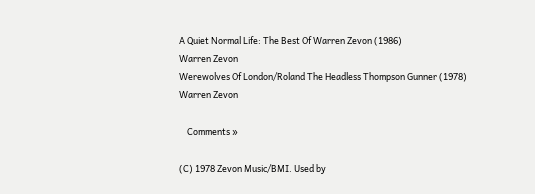A Quiet Normal Life: The Best Of Warren Zevon (1986)
Warren Zevon
Werewolves Of London/Roland The Headless Thompson Gunner (1978)
Warren Zevon

    Comments »

(C) 1978 Zevon Music/BMI. Used by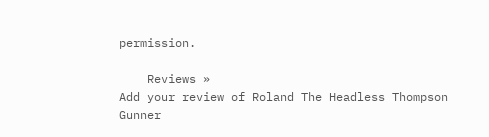permission.

    Reviews »
Add your review of Roland The Headless Thompson Gunner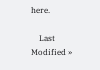here.

    Last Modified »